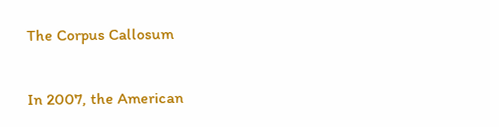The Corpus Callosum

In 2007, the American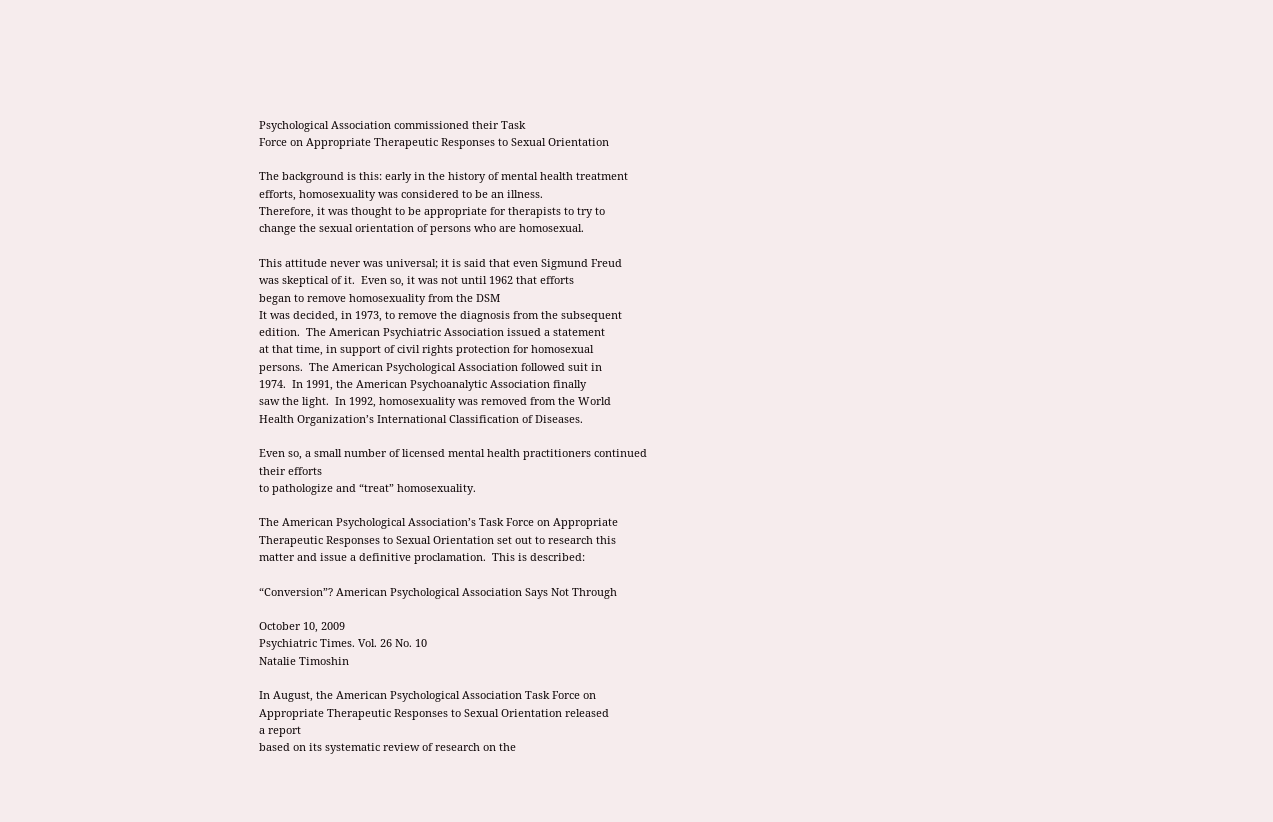Psychological Association commissioned their Task
Force on Appropriate Therapeutic Responses to Sexual Orientation

The background is this: early in the history of mental health treatment
efforts, homosexuality was considered to be an illness.
Therefore, it was thought to be appropriate for therapists to try to
change the sexual orientation of persons who are homosexual.

This attitude never was universal; it is said that even Sigmund Freud
was skeptical of it.  Even so, it was not until 1962 that efforts
began to remove homosexuality from the DSM
It was decided, in 1973, to remove the diagnosis from the subsequent
edition.  The American Psychiatric Association issued a statement
at that time, in support of civil rights protection for homosexual
persons.  The American Psychological Association followed suit in
1974.  In 1991, the American Psychoanalytic Association finally
saw the light.  In 1992, homosexuality was removed from the World
Health Organization’s International Classification of Diseases.

Even so, a small number of licensed mental health practitioners continued
their efforts
to pathologize and “treat” homosexuality.

The American Psychological Association’s Task Force on Appropriate
Therapeutic Responses to Sexual Orientation set out to research this
matter and issue a definitive proclamation.  This is described:

“Conversion”? American Psychological Association Says Not Through

October 10, 2009
Psychiatric Times. Vol. 26 No. 10
Natalie Timoshin

In August, the American Psychological Association Task Force on
Appropriate Therapeutic Responses to Sexual Orientation released
a report
based on its systematic review of research on the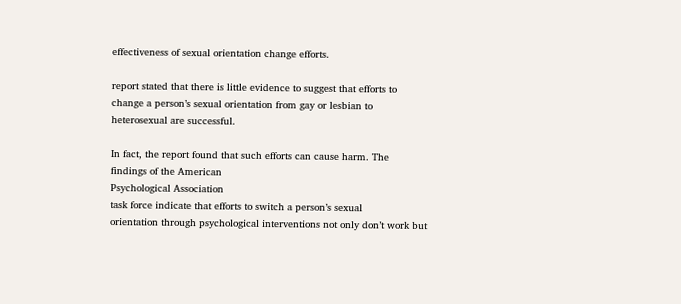effectiveness of sexual orientation change efforts.

report stated that there is little evidence to suggest that efforts to
change a person’s sexual orientation from gay or lesbian to
heterosexual are successful.

In fact, the report found that such efforts can cause harm. The
findings of the American
Psychological Association
task force indicate that efforts to switch a person’s sexual
orientation through psychological interventions not only don’t work but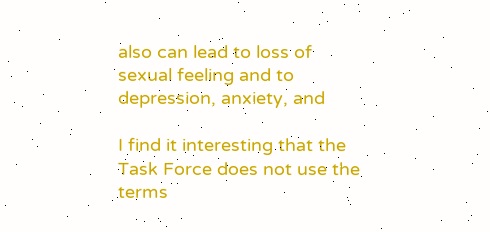also can lead to loss of sexual feeling and to depression, anxiety, and

I find it interesting that the Task Force does not use the terms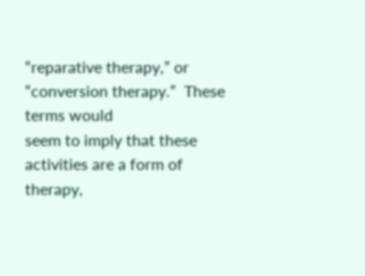“reparative therapy,” or “conversion therapy.”  These terms would
seem to imply that these activities are a form of therapy,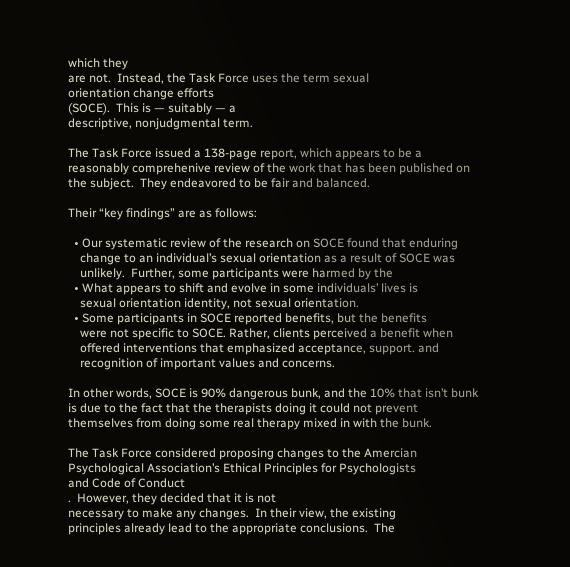which they
are not.  Instead, the Task Force uses the term sexual
orientation change efforts
(SOCE).  This is — suitably — a
descriptive, nonjudgmental term.

The Task Force issued a 138-page report, which appears to be a
reasonably comprehenive review of the work that has been published on
the subject.  They endeavored to be fair and balanced.

Their “key findings” are as follows:

  • Our systematic review of the research on SOCE found that enduring
    change to an individual’s sexual orientation as a result of SOCE was
    unlikely.  Further, some participants were harmed by the
  • What appears to shift and evolve in some individuals’ lives is
    sexual orientation identity, not sexual orientation.
  • Some participants in SOCE reported benefits, but the benefits
    were not specific to SOCE. Rather, clients perceived a benefit when
    offered interventions that emphasized acceptance, support. and
    recognition of important values and concerns.

In other words, SOCE is 90% dangerous bunk, and the 10% that isn’t bunk
is due to the fact that the therapists doing it could not prevent
themselves from doing some real therapy mixed in with the bunk.

The Task Force considered proposing changes to the Amercian
Psychological Association’s Ethical Principles for Psychologists
and Code of Conduct
.  However, they decided that it is not
necessary to make any changes.  In their view, the existing
principles already lead to the appropriate conclusions.  The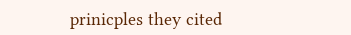prinicples they cited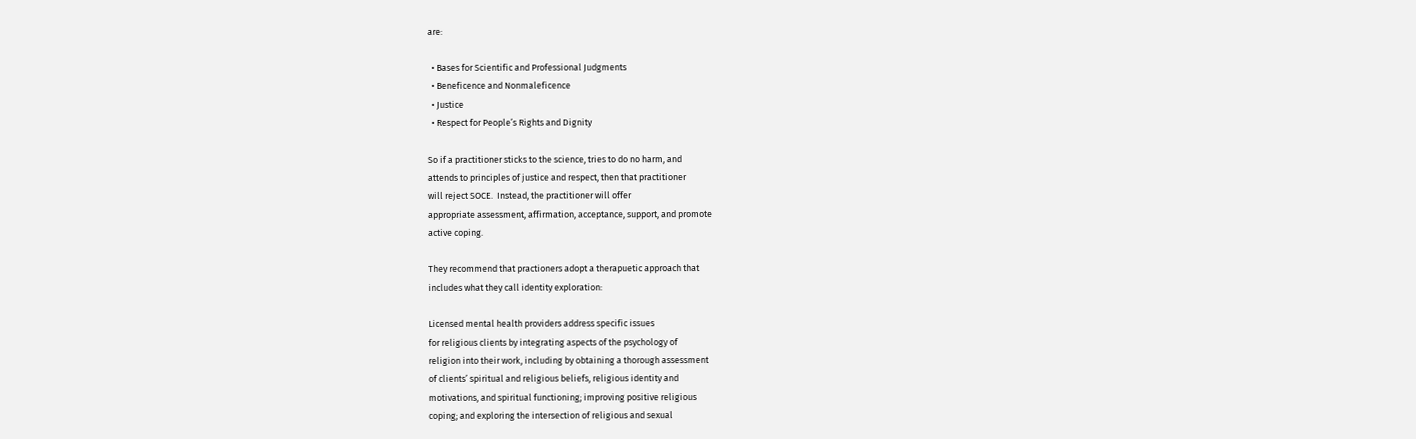are:

  • Bases for Scientific and Professional Judgments
  • Beneficence and Nonmaleficence
  • Justice
  • Respect for People’s Rights and Dignity

So if a practitioner sticks to the science, tries to do no harm, and
attends to principles of justice and respect, then that practitioner
will reject SOCE.  Instead, the practitioner will offer
appropriate assessment, affirmation, acceptance, support, and promote
active coping.

They recommend that practioners adopt a therapuetic approach that
includes what they call identity exploration:

Licensed mental health providers address specific issues
for religious clients by integrating aspects of the psychology of
religion into their work, including by obtaining a thorough assessment
of clients’ spiritual and religious beliefs, religious identity and
motivations, and spiritual functioning; improving positive religious
coping; and exploring the intersection of religious and sexual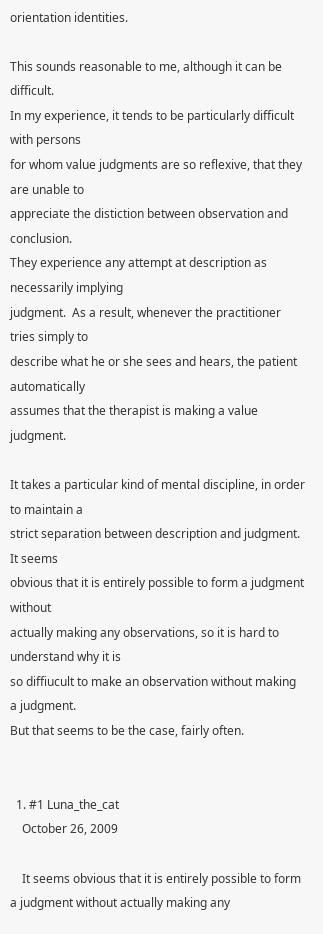orientation identities.

This sounds reasonable to me, although it can be difficult.
In my experience, it tends to be particularly difficult with persons
for whom value judgments are so reflexive, that they are unable to
appreciate the distiction between observation and conclusion.
They experience any attempt at description as necessarily implying
judgment.  As a result, whenever the practitioner tries simply to
describe what he or she sees and hears, the patient automatically
assumes that the therapist is making a value judgment.

It takes a particular kind of mental discipline, in order to maintain a
strict separation between description and judgment.  It seems
obvious that it is entirely possible to form a judgment without
actually making any observations, so it is hard to understand why it is
so diffiucult to make an observation without making a judgment.
But that seems to be the case, fairly often.


  1. #1 Luna_the_cat
    October 26, 2009

    It seems obvious that it is entirely possible to form a judgment without actually making any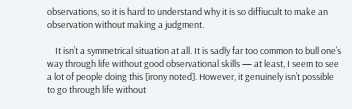observations, so it is hard to understand why it is so diffiucult to make an observation without making a judgment.

    It isn’t a symmetrical situation at all. It is sadly far too common to bull one’s way through life without good observational skills — at least, I seem to see a lot of people doing this [irony noted]. However, it genuinely isn’t possible to go through life without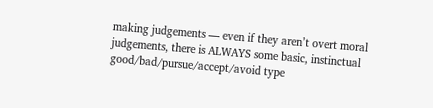making judgements — even if they aren’t overt moral judgements, there is ALWAYS some basic, instinctual good/bad/pursue/accept/avoid type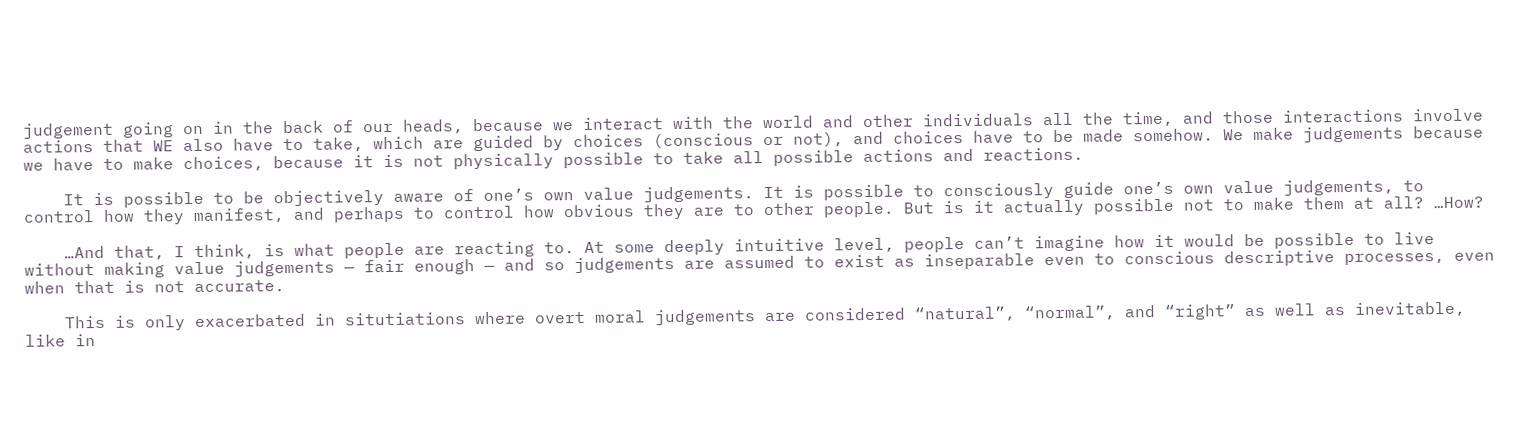judgement going on in the back of our heads, because we interact with the world and other individuals all the time, and those interactions involve actions that WE also have to take, which are guided by choices (conscious or not), and choices have to be made somehow. We make judgements because we have to make choices, because it is not physically possible to take all possible actions and reactions.

    It is possible to be objectively aware of one’s own value judgements. It is possible to consciously guide one’s own value judgements, to control how they manifest, and perhaps to control how obvious they are to other people. But is it actually possible not to make them at all? …How?

    …And that, I think, is what people are reacting to. At some deeply intuitive level, people can’t imagine how it would be possible to live without making value judgements — fair enough — and so judgements are assumed to exist as inseparable even to conscious descriptive processes, even when that is not accurate.

    This is only exacerbated in situtiations where overt moral judgements are considered “natural”, “normal”, and “right” as well as inevitable, like in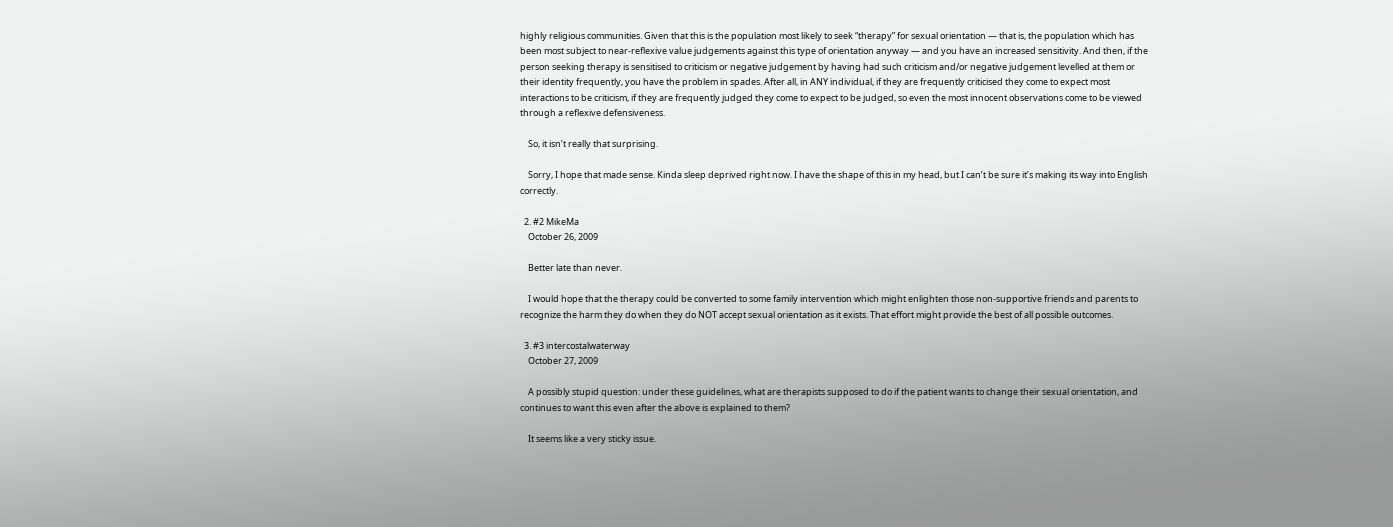highly religious communities. Given that this is the population most likely to seek “therapy” for sexual orientation — that is, the population which has been most subject to near-reflexive value judgements against this type of orientation anyway — and you have an increased sensitivity. And then, if the person seeking therapy is sensitised to criticism or negative judgement by having had such criticism and/or negative judgement levelled at them or their identity frequently, you have the problem in spades. After all, in ANY individual, if they are frequently criticised they come to expect most interactions to be criticism, if they are frequently judged they come to expect to be judged, so even the most innocent observations come to be viewed through a reflexive defensiveness.

    So, it isn’t really that surprising.

    Sorry, I hope that made sense. Kinda sleep deprived right now. I have the shape of this in my head, but I can’t be sure it’s making its way into English correctly.

  2. #2 MikeMa
    October 26, 2009

    Better late than never.

    I would hope that the therapy could be converted to some family intervention which might enlighten those non-supportive friends and parents to recognize the harm they do when they do NOT accept sexual orientation as it exists. That effort might provide the best of all possible outcomes.

  3. #3 intercostalwaterway
    October 27, 2009

    A possibly stupid question: under these guidelines, what are therapists supposed to do if the patient wants to change their sexual orientation, and continues to want this even after the above is explained to them?

    It seems like a very sticky issue.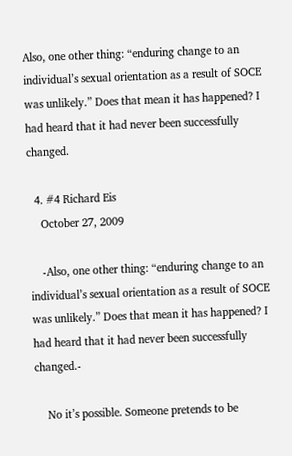Also, one other thing: “enduring change to an individual’s sexual orientation as a result of SOCE was unlikely.” Does that mean it has happened? I had heard that it had never been successfully changed.

  4. #4 Richard Eis
    October 27, 2009

    -Also, one other thing: “enduring change to an individual’s sexual orientation as a result of SOCE was unlikely.” Does that mean it has happened? I had heard that it had never been successfully changed.-

    No it’s possible. Someone pretends to be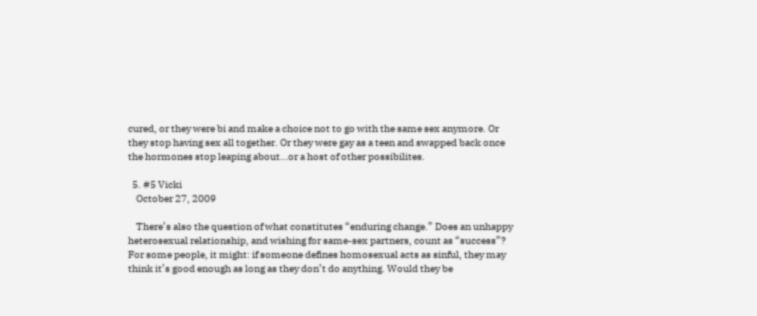cured, or they were bi and make a choice not to go with the same sex anymore. Or they stop having sex all together. Or they were gay as a teen and swapped back once the hormones stop leaping about…or a host of other possibilites.

  5. #5 Vicki
    October 27, 2009

    There’s also the question of what constitutes “enduring change.” Does an unhappy heterosexual relationship, and wishing for same-sex partners, count as “success”? For some people, it might: if someone defines homosexual acts as sinful, they may think it’s good enough as long as they don’t do anything. Would they be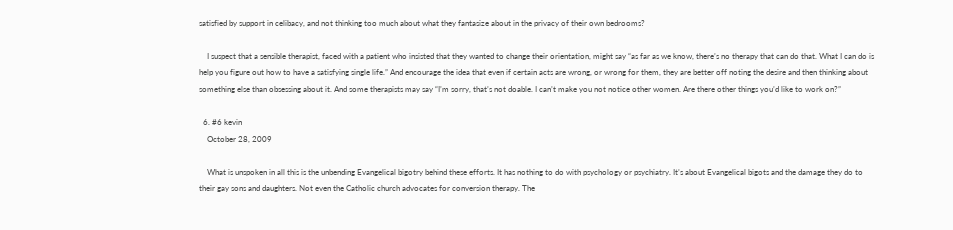satisfied by support in celibacy, and not thinking too much about what they fantasize about in the privacy of their own bedrooms?

    I suspect that a sensible therapist, faced with a patient who insisted that they wanted to change their orientation, might say “as far as we know, there’s no therapy that can do that. What I can do is help you figure out how to have a satisfying single life.” And encourage the idea that even if certain acts are wrong, or wrong for them, they are better off noting the desire and then thinking about something else than obsessing about it. And some therapists may say “I’m sorry, that’s not doable. I can’t make you not notice other women. Are there other things you’d like to work on?”

  6. #6 kevin
    October 28, 2009

    What is unspoken in all this is the unbending Evangelical bigotry behind these efforts. It has nothing to do with psychology or psychiatry. It’s about Evangelical bigots and the damage they do to their gay sons and daughters. Not even the Catholic church advocates for conversion therapy. The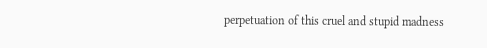perpetuation of this cruel and stupid madness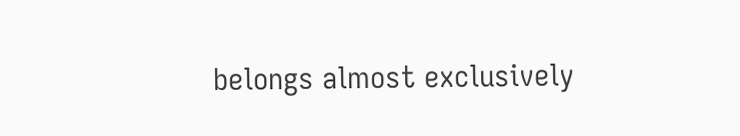belongs almost exclusively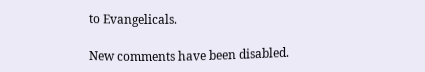to Evangelicals.

New comments have been disabled.